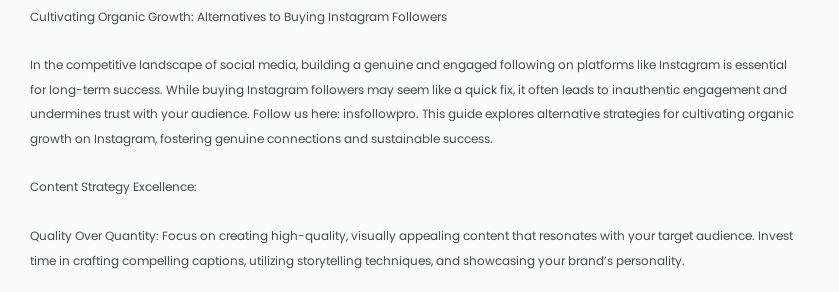Cultivating Organic Growth: Alternatives to Buying Instagram Followers

In the competitive landscape of social media, building a genuine and engaged following on platforms like Instagram is essential for long-term success. While buying Instagram followers may seem like a quick fix, it often leads to inauthentic engagement and undermines trust with your audience. Follow us here: insfollowpro. This guide explores alternative strategies for cultivating organic growth on Instagram, fostering genuine connections and sustainable success.

Content Strategy Excellence:

Quality Over Quantity: Focus on creating high-quality, visually appealing content that resonates with your target audience. Invest time in crafting compelling captions, utilizing storytelling techniques, and showcasing your brand’s personality.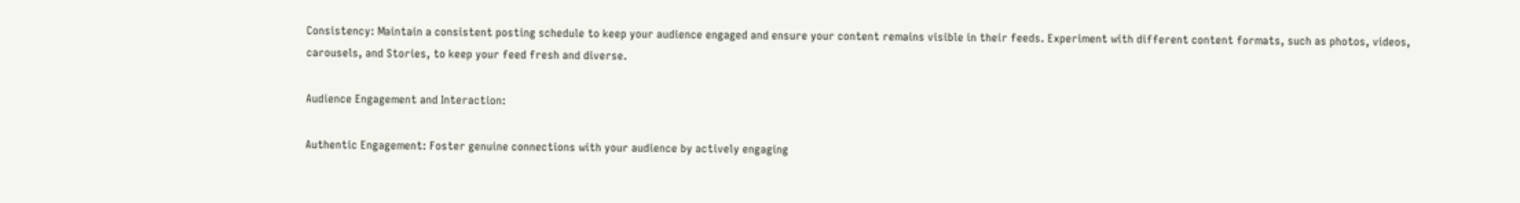Consistency: Maintain a consistent posting schedule to keep your audience engaged and ensure your content remains visible in their feeds. Experiment with different content formats, such as photos, videos, carousels, and Stories, to keep your feed fresh and diverse.

Audience Engagement and Interaction:

Authentic Engagement: Foster genuine connections with your audience by actively engaging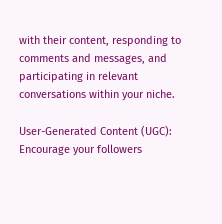with their content, responding to comments and messages, and participating in relevant conversations within your niche.

User-Generated Content (UGC): Encourage your followers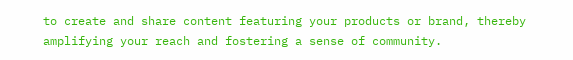to create and share content featuring your products or brand, thereby amplifying your reach and fostering a sense of community.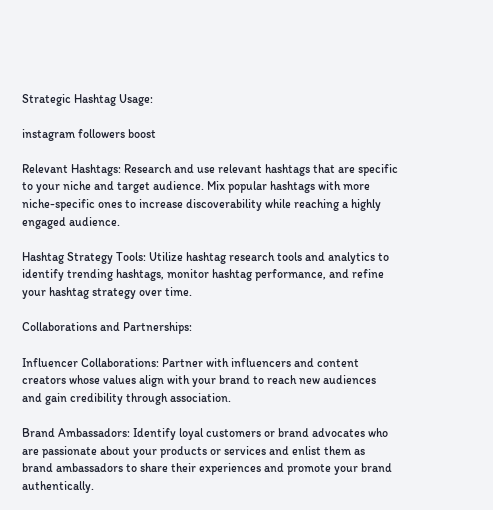Strategic Hashtag Usage:

instagram followers boost

Relevant Hashtags: Research and use relevant hashtags that are specific to your niche and target audience. Mix popular hashtags with more niche-specific ones to increase discoverability while reaching a highly engaged audience.

Hashtag Strategy Tools: Utilize hashtag research tools and analytics to identify trending hashtags, monitor hashtag performance, and refine your hashtag strategy over time.

Collaborations and Partnerships:

Influencer Collaborations: Partner with influencers and content creators whose values align with your brand to reach new audiences and gain credibility through association.

Brand Ambassadors: Identify loyal customers or brand advocates who are passionate about your products or services and enlist them as brand ambassadors to share their experiences and promote your brand authentically.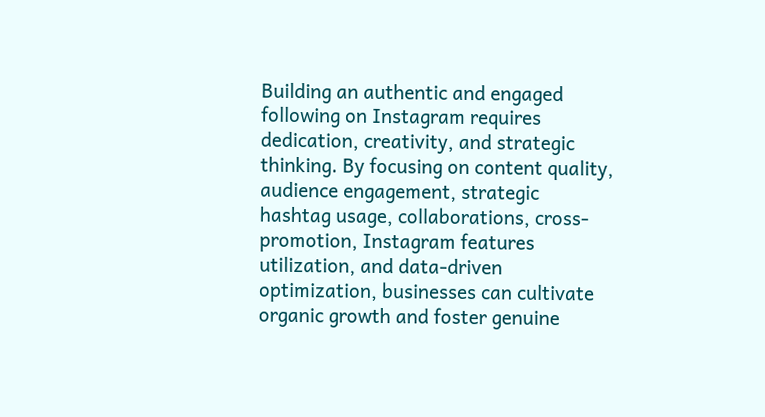Building an authentic and engaged following on Instagram requires dedication, creativity, and strategic thinking. By focusing on content quality, audience engagement, strategic hashtag usage, collaborations, cross-promotion, Instagram features utilization, and data-driven optimization, businesses can cultivate organic growth and foster genuine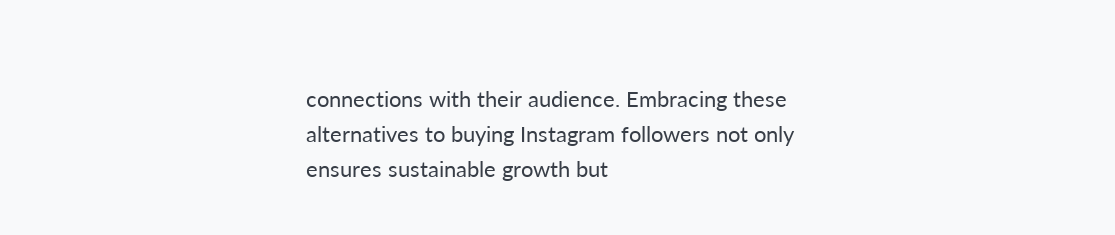connections with their audience. Embracing these alternatives to buying Instagram followers not only ensures sustainable growth but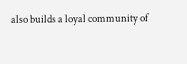also builds a loyal community of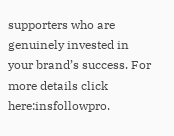supporters who are genuinely invested in your brand’s success. For more details click here:insfollowpro.